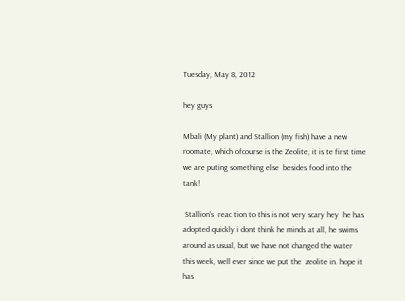Tuesday, May 8, 2012

hey guys

Mbali (My plant) and Stallion (my fish) have a new roomate, which ofcourse is the Zeolite, it is te first time we are puting something else  besides food into the tank!

 Stallion's  reac tion to this is not very scary hey  he has adopted quickly i dont think he minds at all, he swims around as usual, but we have not changed the water  this week, well ever since we put the  zeolite in. hope it has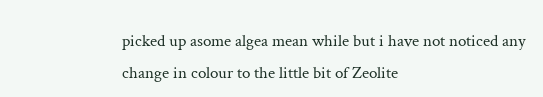picked up asome algea mean while but i have not noticed any change in colour to the little bit of Zeolite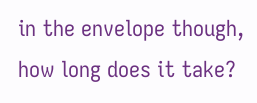in the envelope though, how long does it take?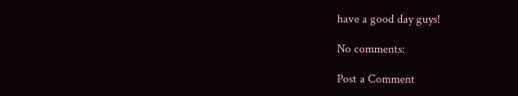have a good day guys!

No comments:

Post a Comment